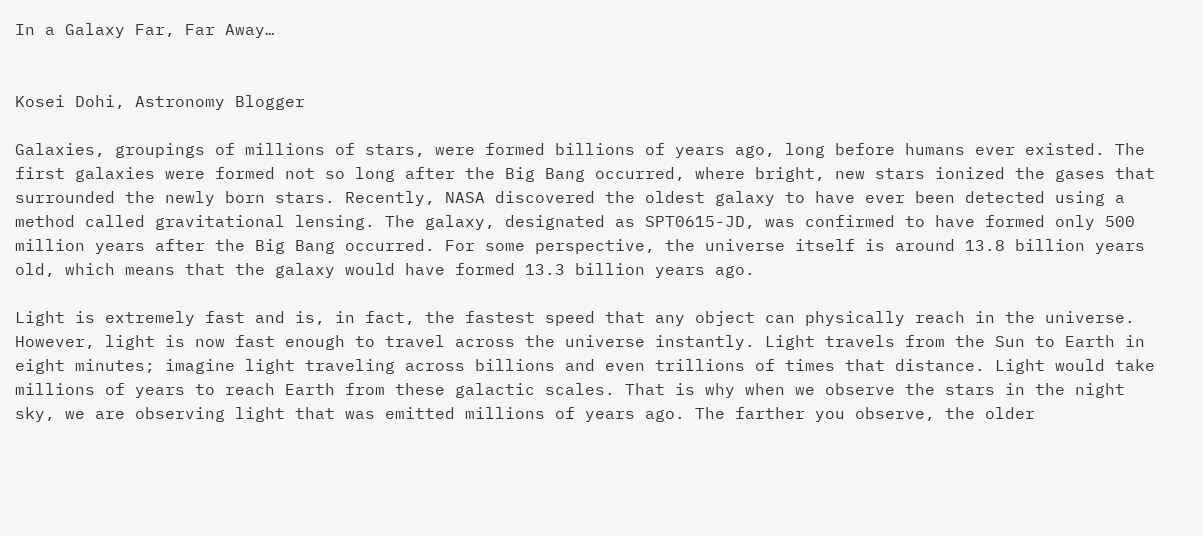In a Galaxy Far, Far Away…


Kosei Dohi, Astronomy Blogger

Galaxies, groupings of millions of stars, were formed billions of years ago, long before humans ever existed. The first galaxies were formed not so long after the Big Bang occurred, where bright, new stars ionized the gases that surrounded the newly born stars. Recently, NASA discovered the oldest galaxy to have ever been detected using a method called gravitational lensing. The galaxy, designated as SPT0615-JD, was confirmed to have formed only 500 million years after the Big Bang occurred. For some perspective, the universe itself is around 13.8 billion years old, which means that the galaxy would have formed 13.3 billion years ago.

Light is extremely fast and is, in fact, the fastest speed that any object can physically reach in the universe. However, light is now fast enough to travel across the universe instantly. Light travels from the Sun to Earth in eight minutes; imagine light traveling across billions and even trillions of times that distance. Light would take millions of years to reach Earth from these galactic scales. That is why when we observe the stars in the night sky, we are observing light that was emitted millions of years ago. The farther you observe, the older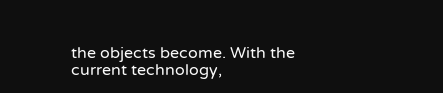the objects become. With the current technology,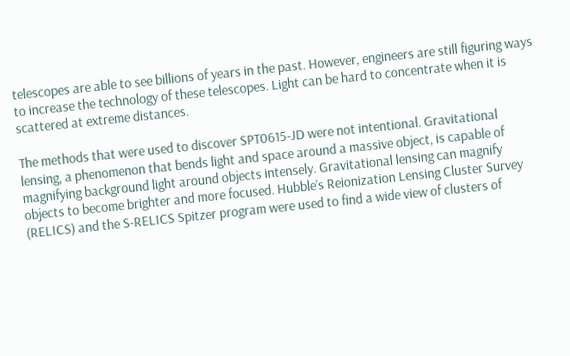telescopes are able to see billions of years in the past. However, engineers are still figuring ways to increase the technology of these telescopes. Light can be hard to concentrate when it is scattered at extreme distances.

The methods that were used to discover SPT0615-JD were not intentional. Gravitational lensing, a phenomenon that bends light and space around a massive object, is capable of magnifying background light around objects intensely. Gravitational lensing can magnify objects to become brighter and more focused. Hubble’s Reionization Lensing Cluster Survey (RELICS) and the S-RELICS Spitzer program were used to find a wide view of clusters of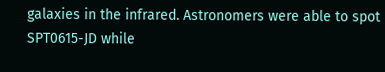galaxies in the infrared. Astronomers were able to spot SPT0615-JD while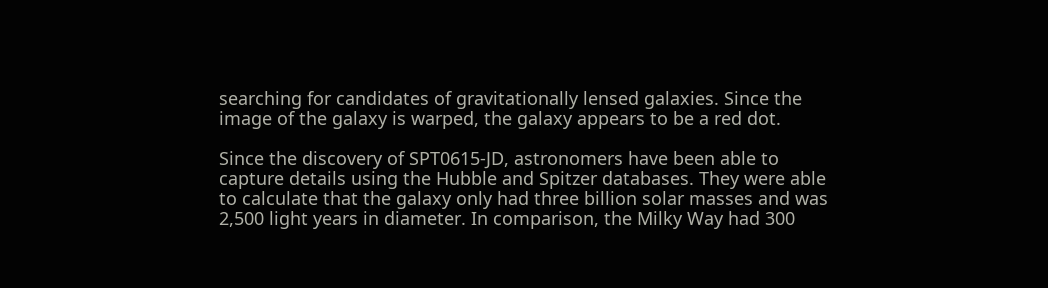searching for candidates of gravitationally lensed galaxies. Since the image of the galaxy is warped, the galaxy appears to be a red dot.

Since the discovery of SPT0615-JD, astronomers have been able to capture details using the Hubble and Spitzer databases. They were able to calculate that the galaxy only had three billion solar masses and was 2,500 light years in diameter. In comparison, the Milky Way had 300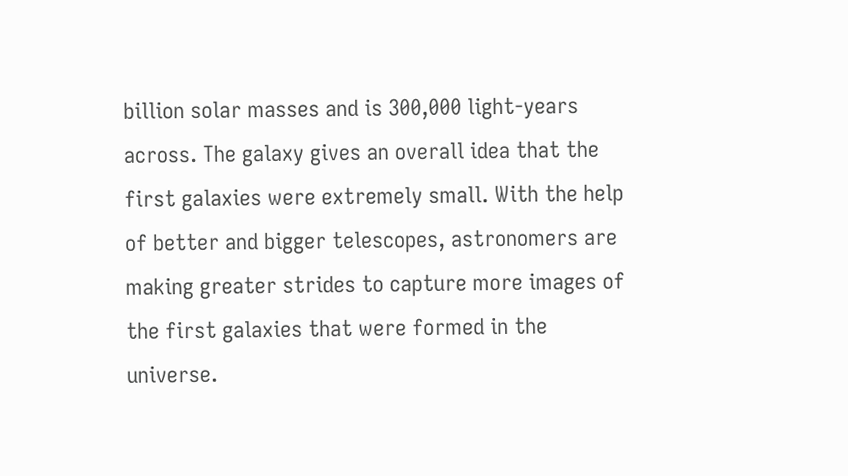billion solar masses and is 300,000 light-years across. The galaxy gives an overall idea that the first galaxies were extremely small. With the help of better and bigger telescopes, astronomers are making greater strides to capture more images of the first galaxies that were formed in the universe.